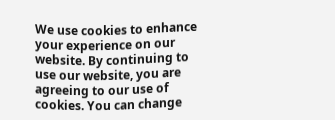We use cookies to enhance your experience on our website. By continuing to use our website, you are agreeing to our use of cookies. You can change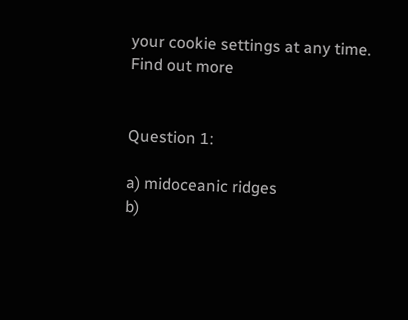your cookie settings at any time. Find out more


Question 1:

a) midoceanic ridges
b)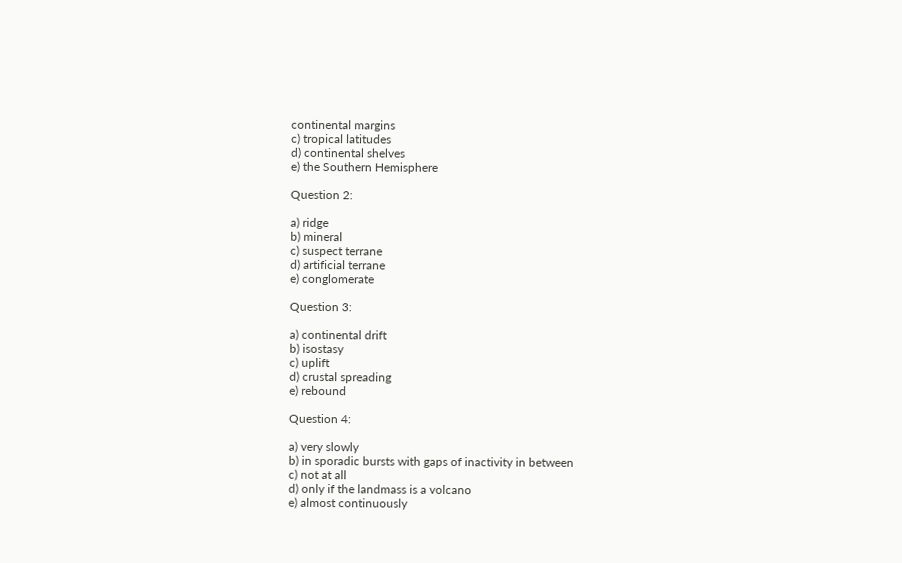continental margins
c) tropical latitudes
d) continental shelves
e) the Southern Hemisphere

Question 2:

a) ridge
b) mineral
c) suspect terrane
d) artificial terrane
e) conglomerate

Question 3:

a) continental drift
b) isostasy
c) uplift
d) crustal spreading
e) rebound

Question 4:

a) very slowly
b) in sporadic bursts with gaps of inactivity in between
c) not at all
d) only if the landmass is a volcano
e) almost continuously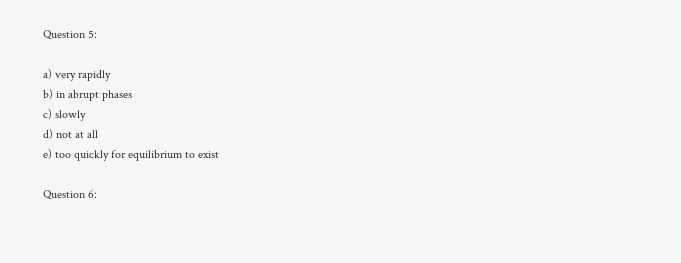Question 5:

a) very rapidly
b) in abrupt phases
c) slowly
d) not at all
e) too quickly for equilibrium to exist

Question 6: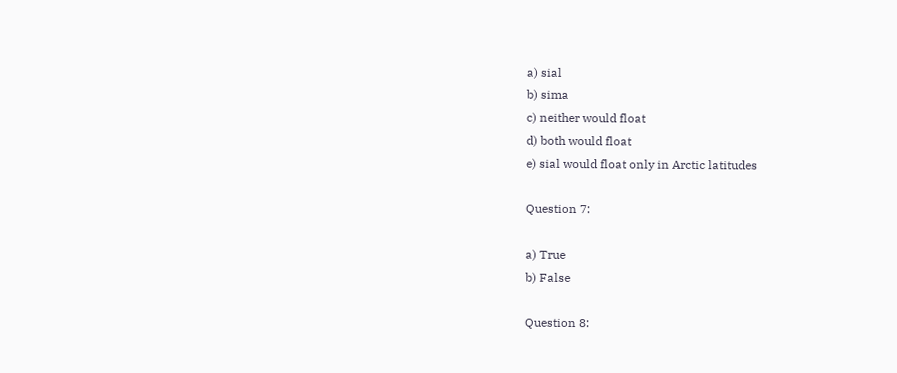a) sial
b) sima
c) neither would float
d) both would float
e) sial would float only in Arctic latitudes

Question 7:

a) True
b) False

Question 8: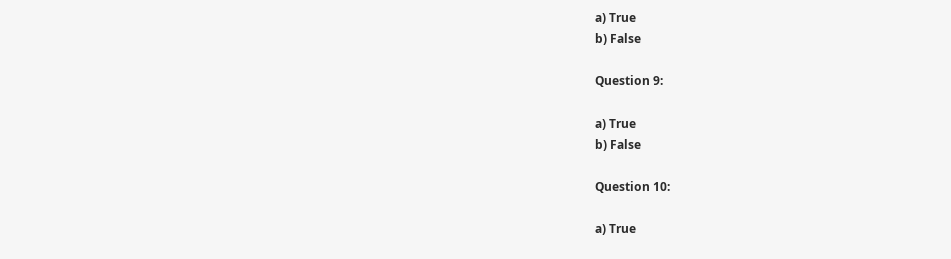a) True
b) False

Question 9:

a) True
b) False

Question 10:

a) True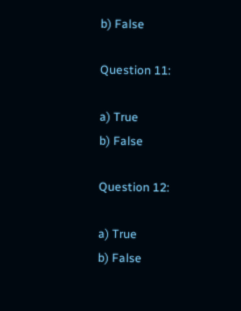b) False

Question 11:

a) True
b) False

Question 12:

a) True
b) False